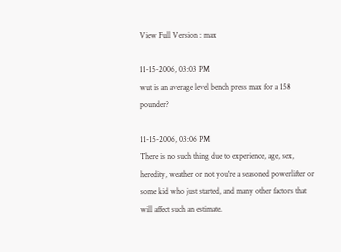View Full Version : max

11-15-2006, 03:03 PM
wut is an average level bench press max for a 158 pounder?

11-15-2006, 03:06 PM
There is no such thing due to experience, age, sex, heredity, weather or not you're a seasoned powerlifter or some kid who just started, and many other factors that will affect such an estimate.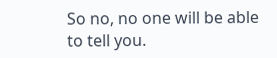So no, no one will be able to tell you.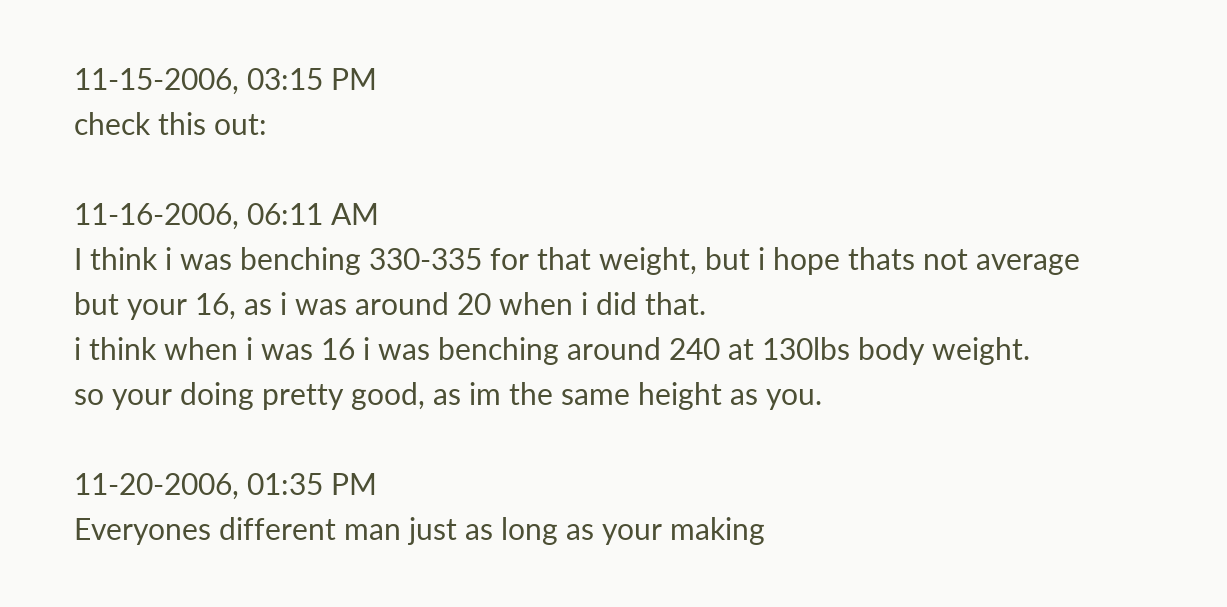11-15-2006, 03:15 PM
check this out:

11-16-2006, 06:11 AM
I think i was benching 330-335 for that weight, but i hope thats not average
but your 16, as i was around 20 when i did that.
i think when i was 16 i was benching around 240 at 130lbs body weight.
so your doing pretty good, as im the same height as you.

11-20-2006, 01:35 PM
Everyones different man just as long as your making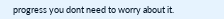progress you dont need to worry about it.